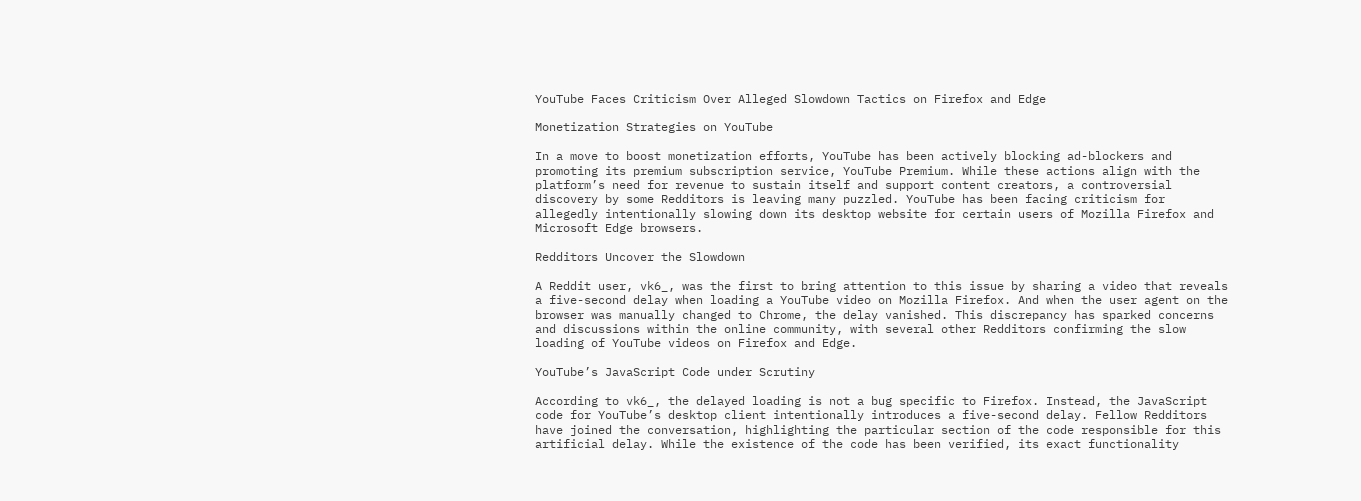YouTube Faces Criticism Over Alleged Slowdown Tactics on Firefox and Edge

Monetization Strategies on YouTube

In a move to boost monetization efforts, YouTube has been actively blocking ad-blockers and promoting its premium subscription service, YouTube Premium. While these actions align with the platform’s need for revenue to sustain itself and support content creators, a controversial discovery by some Redditors is leaving many puzzled. YouTube has been facing criticism for allegedly intentionally slowing down its desktop website for certain users of Mozilla Firefox and Microsoft Edge browsers.

Redditors Uncover the Slowdown

A Reddit user, vk6_, was the first to bring attention to this issue by sharing a video that reveals a five-second delay when loading a YouTube video on Mozilla Firefox. And when the user agent on the browser was manually changed to Chrome, the delay vanished. This discrepancy has sparked concerns and discussions within the online community, with several other Redditors confirming the slow loading of YouTube videos on Firefox and Edge.

YouTube’s JavaScript Code under Scrutiny

According to vk6_, the delayed loading is not a bug specific to Firefox. Instead, the JavaScript code for YouTube’s desktop client intentionally introduces a five-second delay. Fellow Redditors have joined the conversation, highlighting the particular section of the code responsible for this artificial delay. While the existence of the code has been verified, its exact functionality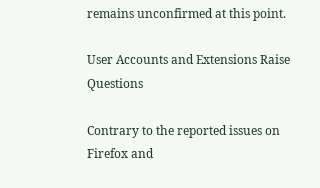remains unconfirmed at this point.

User Accounts and Extensions Raise Questions

Contrary to the reported issues on Firefox and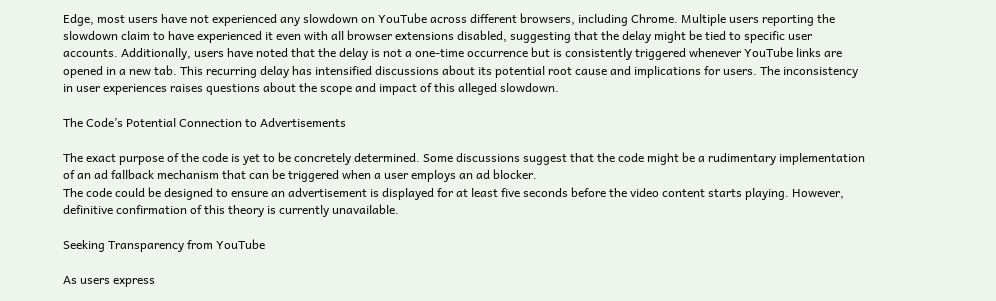Edge, most users have not experienced any slowdown on YouTube across different browsers, including Chrome. Multiple users reporting the slowdown claim to have experienced it even with all browser extensions disabled, suggesting that the delay might be tied to specific user accounts. Additionally, users have noted that the delay is not a one-time occurrence but is consistently triggered whenever YouTube links are opened in a new tab. This recurring delay has intensified discussions about its potential root cause and implications for users. The inconsistency in user experiences raises questions about the scope and impact of this alleged slowdown.

The Code’s Potential Connection to Advertisements

The exact purpose of the code is yet to be concretely determined. Some discussions suggest that the code might be a rudimentary implementation of an ad fallback mechanism that can be triggered when a user employs an ad blocker.
The code could be designed to ensure an advertisement is displayed for at least five seconds before the video content starts playing. However, definitive confirmation of this theory is currently unavailable.

Seeking Transparency from YouTube

As users express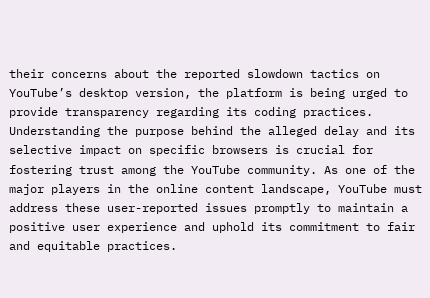their concerns about the reported slowdown tactics on YouTube’s desktop version, the platform is being urged to provide transparency regarding its coding practices. Understanding the purpose behind the alleged delay and its selective impact on specific browsers is crucial for fostering trust among the YouTube community. As one of the major players in the online content landscape, YouTube must address these user-reported issues promptly to maintain a positive user experience and uphold its commitment to fair and equitable practices.